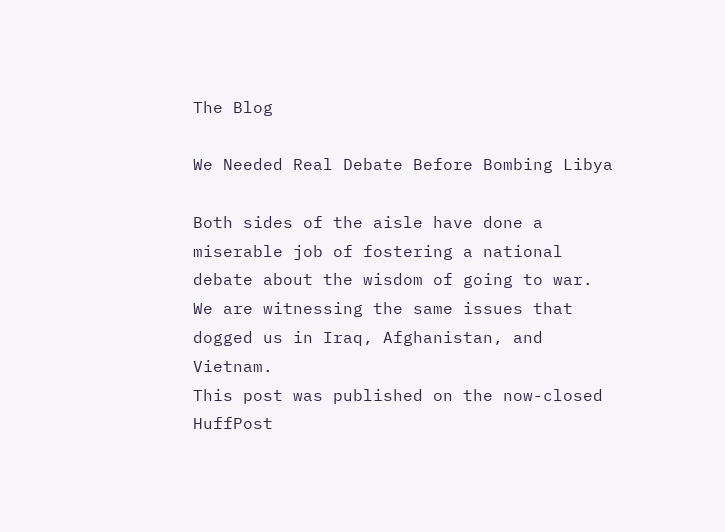The Blog

We Needed Real Debate Before Bombing Libya

Both sides of the aisle have done a miserable job of fostering a national debate about the wisdom of going to war. We are witnessing the same issues that dogged us in Iraq, Afghanistan, and Vietnam.
This post was published on the now-closed HuffPost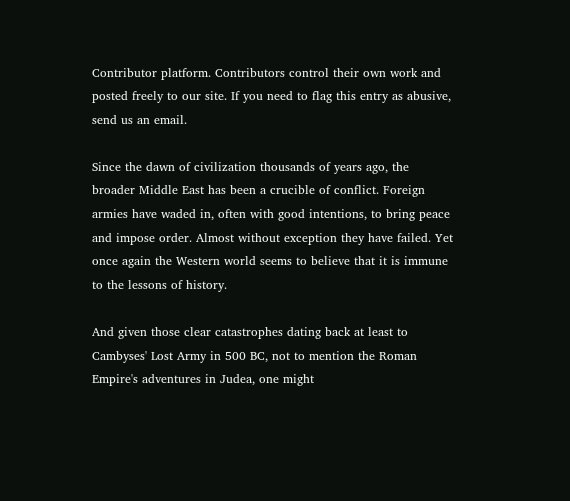Contributor platform. Contributors control their own work and posted freely to our site. If you need to flag this entry as abusive, send us an email.

Since the dawn of civilization thousands of years ago, the broader Middle East has been a crucible of conflict. Foreign armies have waded in, often with good intentions, to bring peace and impose order. Almost without exception they have failed. Yet once again the Western world seems to believe that it is immune to the lessons of history.

And given those clear catastrophes dating back at least to Cambyses' Lost Army in 500 BC, not to mention the Roman Empire's adventures in Judea, one might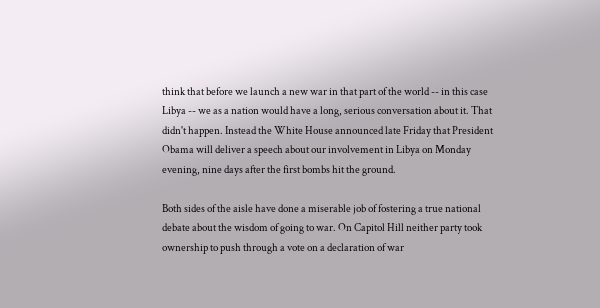think that before we launch a new war in that part of the world -- in this case Libya -- we as a nation would have a long, serious conversation about it. That didn't happen. Instead the White House announced late Friday that President Obama will deliver a speech about our involvement in Libya on Monday evening, nine days after the first bombs hit the ground.

Both sides of the aisle have done a miserable job of fostering a true national debate about the wisdom of going to war. On Capitol Hill neither party took ownership to push through a vote on a declaration of war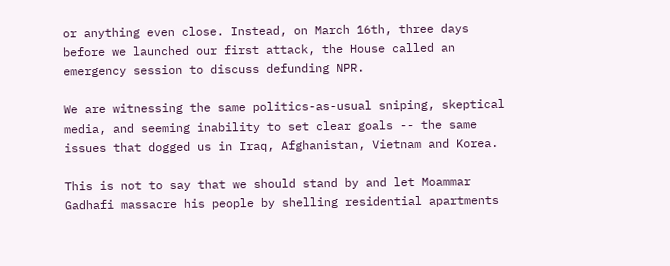or anything even close. Instead, on March 16th, three days before we launched our first attack, the House called an emergency session to discuss defunding NPR.

We are witnessing the same politics-as-usual sniping, skeptical media, and seeming inability to set clear goals -- the same issues that dogged us in Iraq, Afghanistan, Vietnam and Korea.

This is not to say that we should stand by and let Moammar Gadhafi massacre his people by shelling residential apartments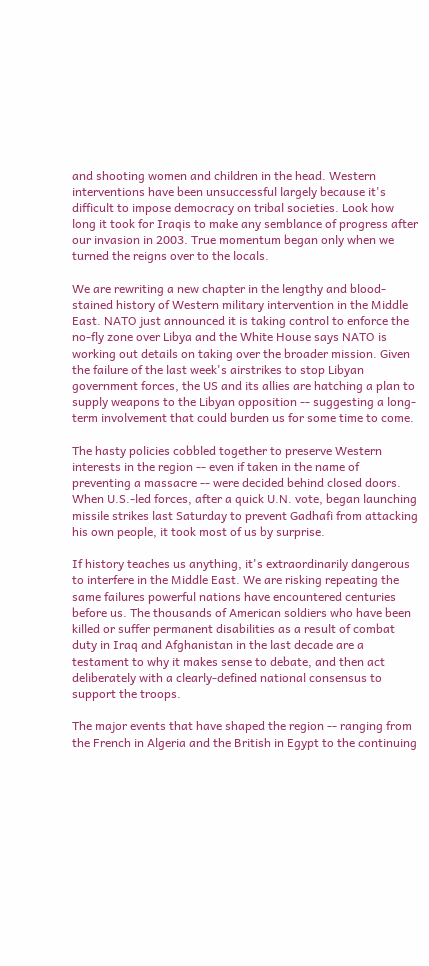and shooting women and children in the head. Western interventions have been unsuccessful largely because it's difficult to impose democracy on tribal societies. Look how long it took for Iraqis to make any semblance of progress after our invasion in 2003. True momentum began only when we turned the reigns over to the locals.

We are rewriting a new chapter in the lengthy and blood-stained history of Western military intervention in the Middle East. NATO just announced it is taking control to enforce the no-fly zone over Libya and the White House says NATO is working out details on taking over the broader mission. Given the failure of the last week's airstrikes to stop Libyan government forces, the US and its allies are hatching a plan to supply weapons to the Libyan opposition -- suggesting a long-term involvement that could burden us for some time to come.

The hasty policies cobbled together to preserve Western interests in the region -- even if taken in the name of preventing a massacre -- were decided behind closed doors. When U.S.-led forces, after a quick U.N. vote, began launching missile strikes last Saturday to prevent Gadhafi from attacking his own people, it took most of us by surprise.

If history teaches us anything, it's extraordinarily dangerous to interfere in the Middle East. We are risking repeating the same failures powerful nations have encountered centuries before us. The thousands of American soldiers who have been killed or suffer permanent disabilities as a result of combat duty in Iraq and Afghanistan in the last decade are a testament to why it makes sense to debate, and then act deliberately with a clearly-defined national consensus to support the troops.

The major events that have shaped the region -- ranging from the French in Algeria and the British in Egypt to the continuing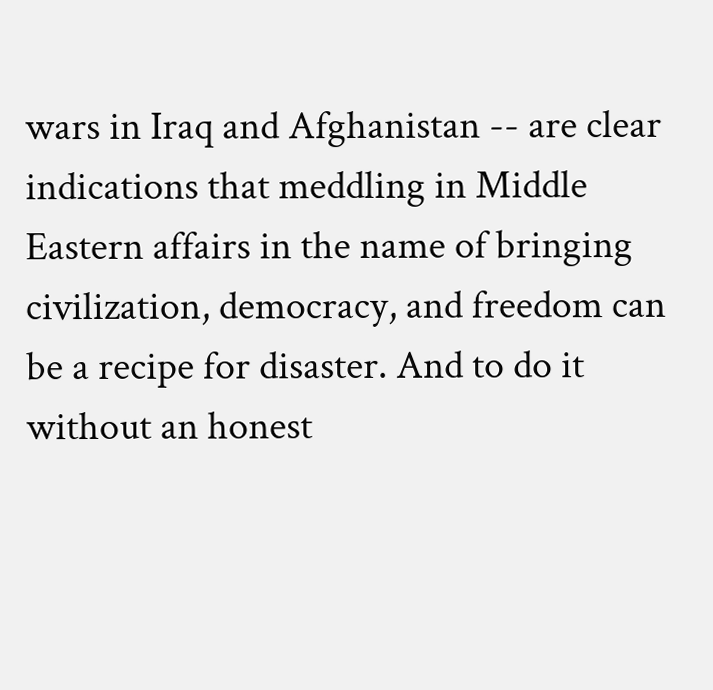wars in Iraq and Afghanistan -- are clear indications that meddling in Middle Eastern affairs in the name of bringing civilization, democracy, and freedom can be a recipe for disaster. And to do it without an honest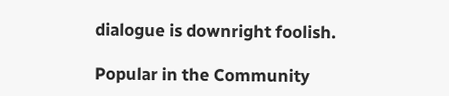dialogue is downright foolish.

Popular in the Community